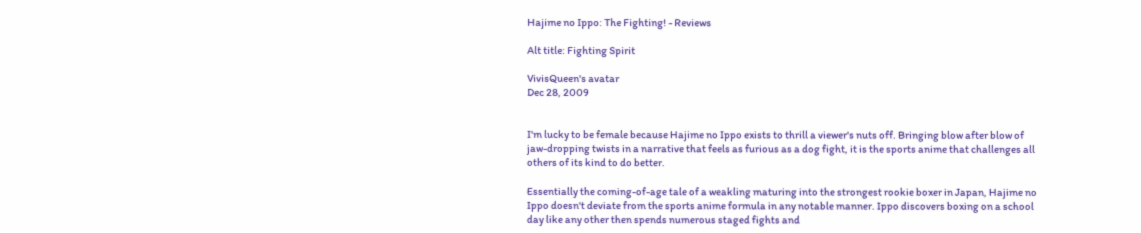Hajime no Ippo: The Fighting! - Reviews

Alt title: Fighting Spirit

VivisQueen's avatar
Dec 28, 2009


I'm lucky to be female because Hajime no Ippo exists to thrill a viewer's nuts off. Bringing blow after blow of jaw-dropping twists in a narrative that feels as furious as a dog fight, it is the sports anime that challenges all others of its kind to do better.

Essentially the coming-of-age tale of a weakling maturing into the strongest rookie boxer in Japan, Hajime no Ippo doesn't deviate from the sports anime formula in any notable manner. Ippo discovers boxing on a school day like any other then spends numerous staged fights and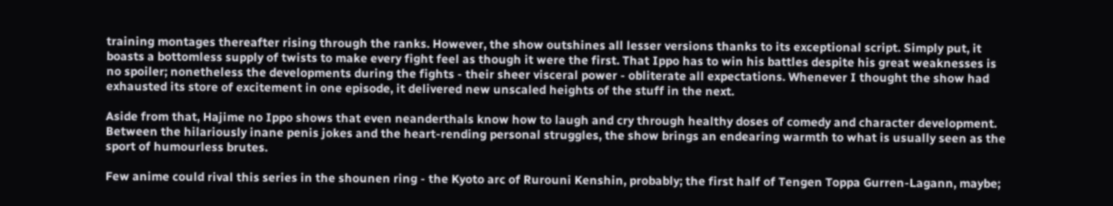training montages thereafter rising through the ranks. However, the show outshines all lesser versions thanks to its exceptional script. Simply put, it boasts a bottomless supply of twists to make every fight feel as though it were the first. That Ippo has to win his battles despite his great weaknesses is no spoiler; nonetheless the developments during the fights - their sheer visceral power - obliterate all expectations. Whenever I thought the show had exhausted its store of excitement in one episode, it delivered new unscaled heights of the stuff in the next.

Aside from that, Hajime no Ippo shows that even neanderthals know how to laugh and cry through healthy doses of comedy and character development. Between the hilariously inane penis jokes and the heart-rending personal struggles, the show brings an endearing warmth to what is usually seen as the sport of humourless brutes.

Few anime could rival this series in the shounen ring - the Kyoto arc of Rurouni Kenshin, probably; the first half of Tengen Toppa Gurren-Lagann, maybe;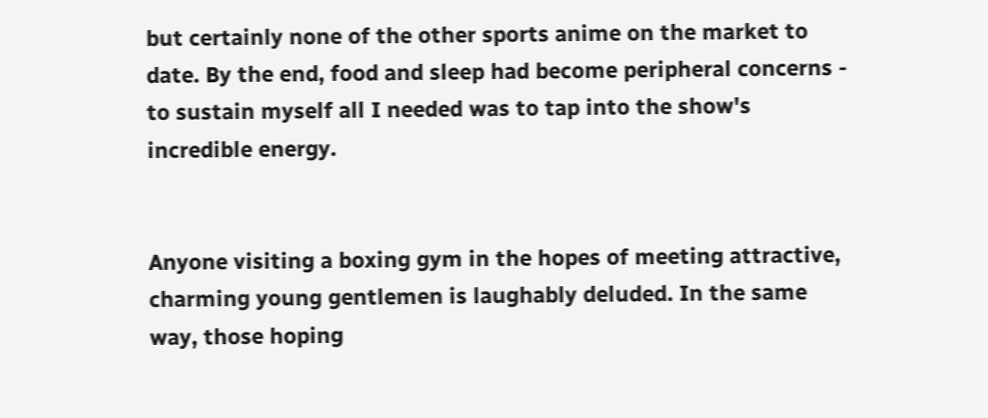but certainly none of the other sports anime on the market to date. By the end, food and sleep had become peripheral concerns - to sustain myself all I needed was to tap into the show's incredible energy.


Anyone visiting a boxing gym in the hopes of meeting attractive, charming young gentlemen is laughably deluded. In the same way, those hoping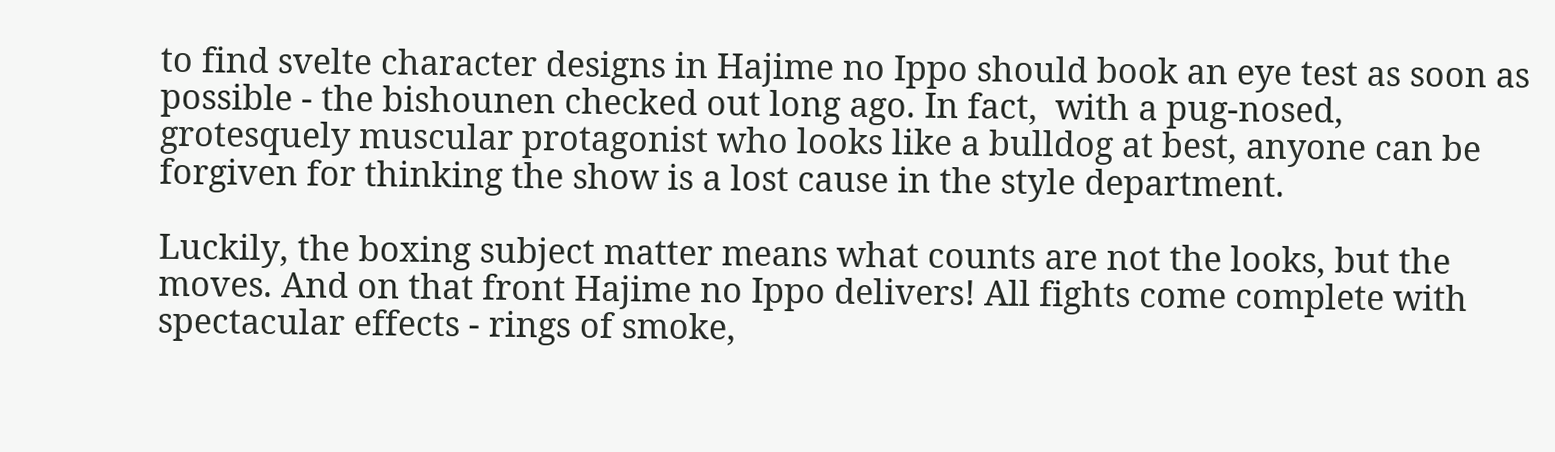to find svelte character designs in Hajime no Ippo should book an eye test as soon as possible - the bishounen checked out long ago. In fact,  with a pug-nosed, grotesquely muscular protagonist who looks like a bulldog at best, anyone can be forgiven for thinking the show is a lost cause in the style department.

Luckily, the boxing subject matter means what counts are not the looks, but the moves. And on that front Hajime no Ippo delivers! All fights come complete with spectacular effects - rings of smoke,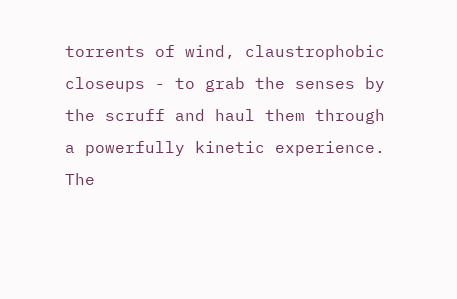torrents of wind, claustrophobic closeups - to grab the senses by the scruff and haul them through a powerfully kinetic experience. The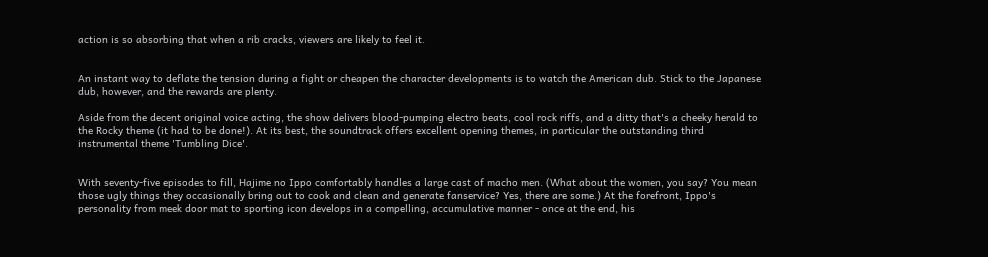action is so absorbing that when a rib cracks, viewers are likely to feel it.


An instant way to deflate the tension during a fight or cheapen the character developments is to watch the American dub. Stick to the Japanese dub, however, and the rewards are plenty.

Aside from the decent original voice acting, the show delivers blood-pumping electro beats, cool rock riffs, and a ditty that's a cheeky herald to the Rocky theme (it had to be done!). At its best, the soundtrack offers excellent opening themes, in particular the outstanding third instrumental theme 'Tumbling Dice'.


With seventy-five episodes to fill, Hajime no Ippo comfortably handles a large cast of macho men. (What about the women, you say? You mean those ugly things they occasionally bring out to cook and clean and generate fanservice? Yes, there are some.) At the forefront, Ippo's personality from meek door mat to sporting icon develops in a compelling, accumulative manner - once at the end, his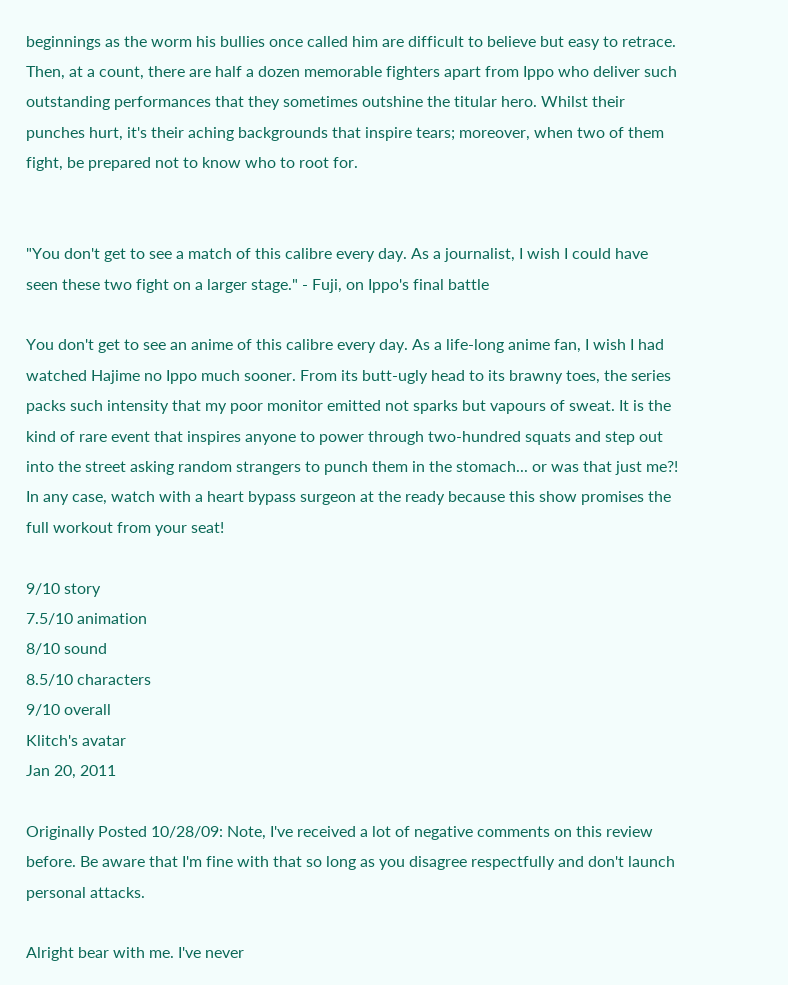beginnings as the worm his bullies once called him are difficult to believe but easy to retrace. Then, at a count, there are half a dozen memorable fighters apart from Ippo who deliver such outstanding performances that they sometimes outshine the titular hero. Whilst their punches hurt, it's their aching backgrounds that inspire tears; moreover, when two of them fight, be prepared not to know who to root for.


"You don't get to see a match of this calibre every day. As a journalist, I wish I could have seen these two fight on a larger stage." - Fuji, on Ippo's final battle

You don't get to see an anime of this calibre every day. As a life-long anime fan, I wish I had watched Hajime no Ippo much sooner. From its butt-ugly head to its brawny toes, the series packs such intensity that my poor monitor emitted not sparks but vapours of sweat. It is the kind of rare event that inspires anyone to power through two-hundred squats and step out into the street asking random strangers to punch them in the stomach... or was that just me?! In any case, watch with a heart bypass surgeon at the ready because this show promises the full workout from your seat!

9/10 story
7.5/10 animation
8/10 sound
8.5/10 characters
9/10 overall
Klitch's avatar
Jan 20, 2011

Originally Posted 10/28/09: Note, I've received a lot of negative comments on this review before. Be aware that I'm fine with that so long as you disagree respectfully and don't launch personal attacks.

Alright bear with me. I've never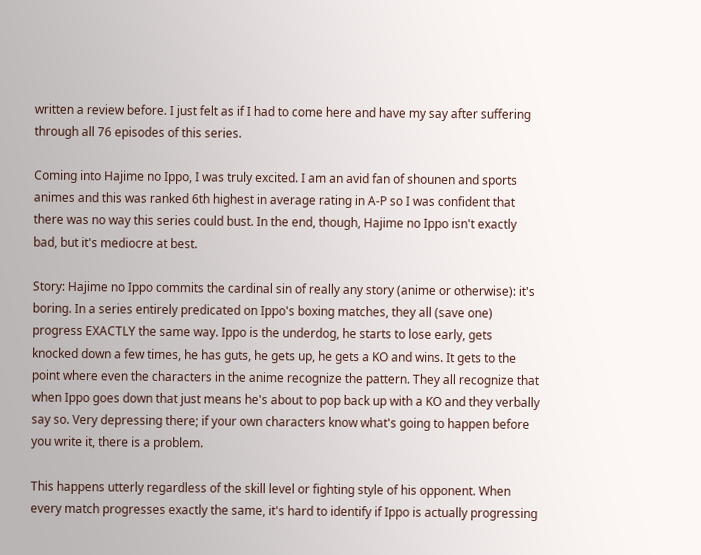written a review before. I just felt as if I had to come here and have my say after suffering through all 76 episodes of this series.

Coming into Hajime no Ippo, I was truly excited. I am an avid fan of shounen and sports animes and this was ranked 6th highest in average rating in A-P so I was confident that there was no way this series could bust. In the end, though, Hajime no Ippo isn't exactly bad, but it's mediocre at best.

Story: Hajime no Ippo commits the cardinal sin of really any story (anime or otherwise): it's boring. In a series entirely predicated on Ippo's boxing matches, they all (save one) progress EXACTLY the same way. Ippo is the underdog, he starts to lose early, gets knocked down a few times, he has guts, he gets up, he gets a KO and wins. It gets to the point where even the characters in the anime recognize the pattern. They all recognize that when Ippo goes down that just means he's about to pop back up with a KO and they verbally say so. Very depressing there; if your own characters know what's going to happen before you write it, there is a problem.

This happens utterly regardless of the skill level or fighting style of his opponent. When every match progresses exactly the same, it's hard to identify if Ippo is actually progressing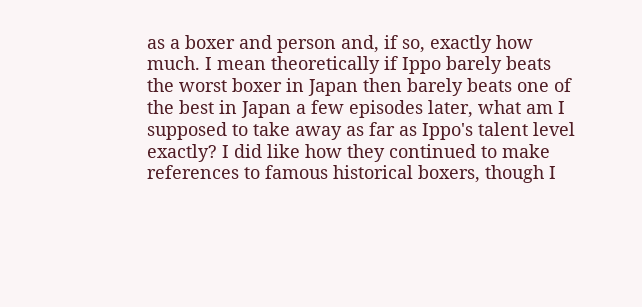as a boxer and person and, if so, exactly how much. I mean theoretically if Ippo barely beats the worst boxer in Japan then barely beats one of the best in Japan a few episodes later, what am I supposed to take away as far as Ippo's talent level exactly? I did like how they continued to make references to famous historical boxers, though I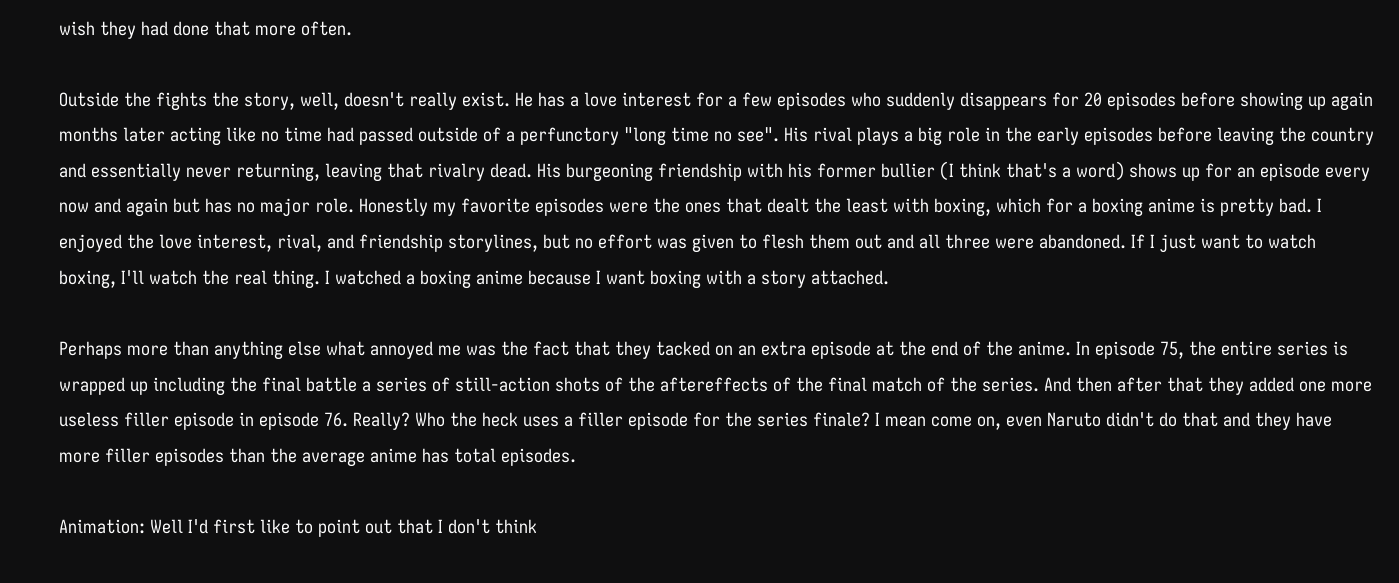wish they had done that more often.

Outside the fights the story, well, doesn't really exist. He has a love interest for a few episodes who suddenly disappears for 20 episodes before showing up again months later acting like no time had passed outside of a perfunctory "long time no see". His rival plays a big role in the early episodes before leaving the country and essentially never returning, leaving that rivalry dead. His burgeoning friendship with his former bullier (I think that's a word) shows up for an episode every now and again but has no major role. Honestly my favorite episodes were the ones that dealt the least with boxing, which for a boxing anime is pretty bad. I enjoyed the love interest, rival, and friendship storylines, but no effort was given to flesh them out and all three were abandoned. If I just want to watch boxing, I'll watch the real thing. I watched a boxing anime because I want boxing with a story attached.

Perhaps more than anything else what annoyed me was the fact that they tacked on an extra episode at the end of the anime. In episode 75, the entire series is wrapped up including the final battle a series of still-action shots of the aftereffects of the final match of the series. And then after that they added one more useless filler episode in episode 76. Really? Who the heck uses a filler episode for the series finale? I mean come on, even Naruto didn't do that and they have more filler episodes than the average anime has total episodes.

Animation: Well I'd first like to point out that I don't think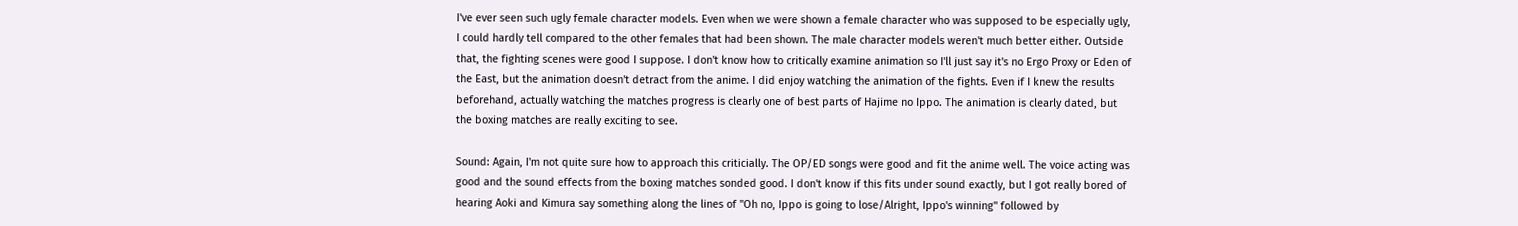I've ever seen such ugly female character models. Even when we were shown a female character who was supposed to be especially ugly, I could hardly tell compared to the other females that had been shown. The male character models weren't much better either. Outside that, the fighting scenes were good I suppose. I don't know how to critically examine animation so I'll just say it's no Ergo Proxy or Eden of the East, but the animation doesn't detract from the anime. I did enjoy watching the animation of the fights. Even if I knew the results beforehand, actually watching the matches progress is clearly one of best parts of Hajime no Ippo. The animation is clearly dated, but the boxing matches are really exciting to see.

Sound: Again, I'm not quite sure how to approach this criticially. The OP/ED songs were good and fit the anime well. The voice acting was good and the sound effects from the boxing matches sonded good. I don't know if this fits under sound exactly, but I got really bored of hearing Aoki and Kimura say something along the lines of "Oh no, Ippo is going to lose/Alright, Ippo's winning" followed by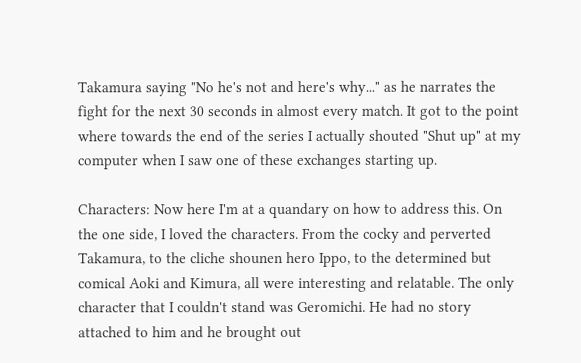Takamura saying "No he's not and here's why..." as he narrates the fight for the next 30 seconds in almost every match. It got to the point where towards the end of the series I actually shouted "Shut up" at my computer when I saw one of these exchanges starting up.

Characters: Now here I'm at a quandary on how to address this. On the one side, I loved the characters. From the cocky and perverted Takamura, to the cliche shounen hero Ippo, to the determined but comical Aoki and Kimura, all were interesting and relatable. The only character that I couldn't stand was Geromichi. He had no story attached to him and he brought out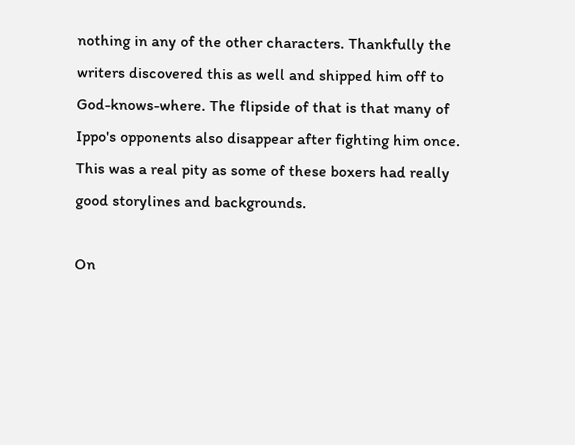nothing in any of the other characters. Thankfully the writers discovered this as well and shipped him off to God-knows-where. The flipside of that is that many of Ippo's opponents also disappear after fighting him once. This was a real pity as some of these boxers had really good storylines and backgrounds.

On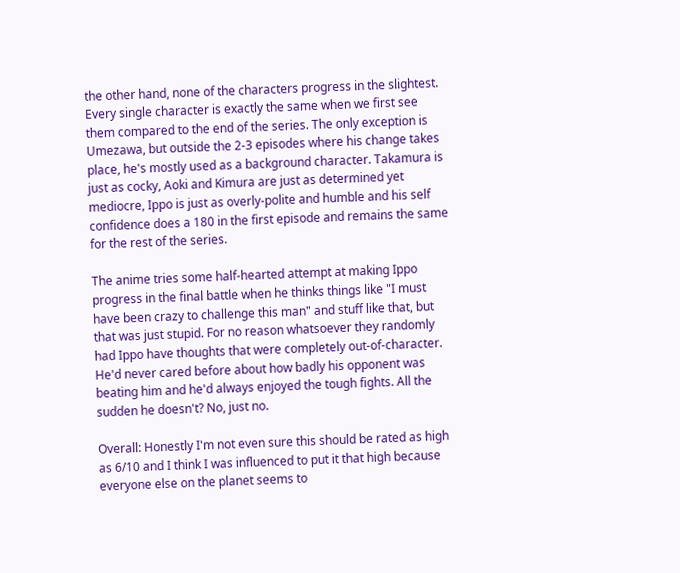the other hand, none of the characters progress in the slightest. Every single character is exactly the same when we first see them compared to the end of the series. The only exception is Umezawa, but outside the 2-3 episodes where his change takes place, he's mostly used as a background character. Takamura is just as cocky, Aoki and Kimura are just as determined yet mediocre, Ippo is just as overly-polite and humble and his self confidence does a 180 in the first episode and remains the same for the rest of the series.

The anime tries some half-hearted attempt at making Ippo progress in the final battle when he thinks things like "I must have been crazy to challenge this man" and stuff like that, but that was just stupid. For no reason whatsoever they randomly had Ippo have thoughts that were completely out-of-character. He'd never cared before about how badly his opponent was beating him and he'd always enjoyed the tough fights. All the sudden he doesn't? No, just no.

Overall: Honestly I'm not even sure this should be rated as high as 6/10 and I think I was influenced to put it that high because everyone else on the planet seems to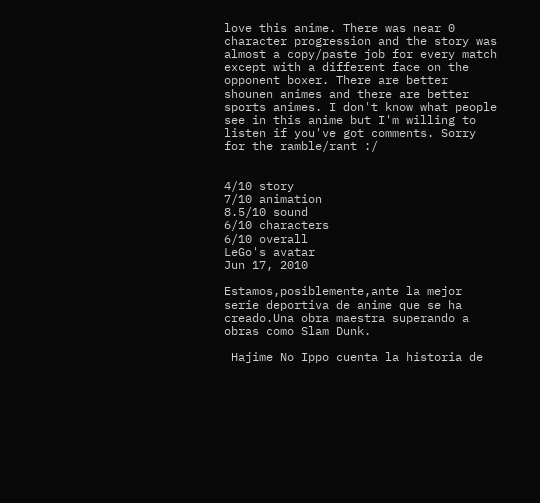love this anime. There was near 0 character progression and the story was almost a copy/paste job for every match except with a different face on the opponent boxer. There are better shounen animes and there are better sports animes. I don't know what people see in this anime but I'm willing to listen if you've got comments. Sorry for the ramble/rant :/


4/10 story
7/10 animation
8.5/10 sound
6/10 characters
6/10 overall
LeGo's avatar
Jun 17, 2010

Estamos,posiblemente,ante la mejor serie deportiva de anime que se ha creado.Una obra maestra superando a obras como Slam Dunk.

 Hajime No Ippo cuenta la historia de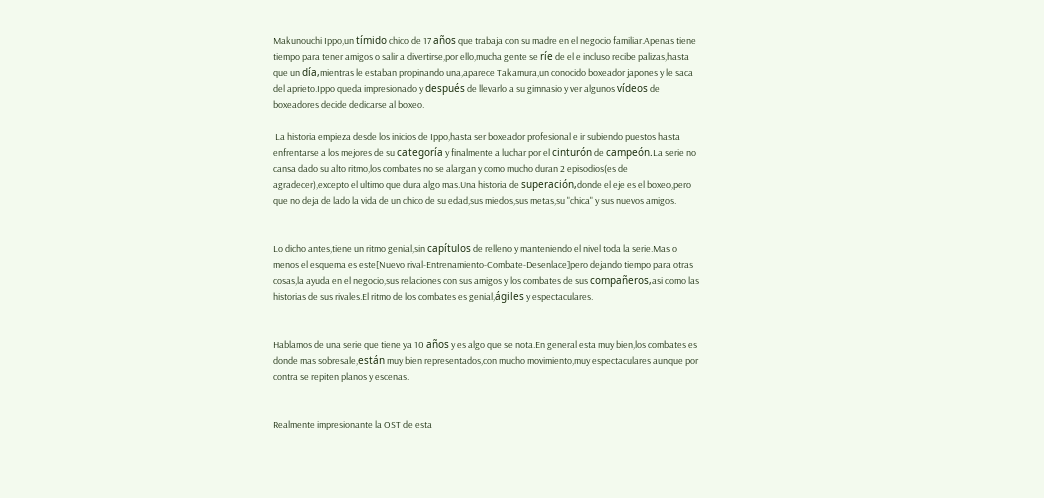Makunouchi Ippo,un tímido chico de 17 años que trabaja con su madre en el negocio familiar.Apenas tiene tiempo para tener amigos o salir a divertirse,por ello,mucha gente se ríe de el e incluso recibe palizas,hasta que un día,mientras le estaban propinando una,aparece Takamura,un conocido boxeador japones y le saca del aprieto.Ippo queda impresionado y después de llevarlo a su gimnasio y ver algunos vídeos de boxeadores decide dedicarse al boxeo.

 La historia empieza desde los inicios de Ippo,hasta ser boxeador profesional e ir subiendo puestos hasta enfrentarse a los mejores de su categoría y finalmente a luchar por el cinturón de campeón.La serie no cansa dado su alto ritmo,los combates no se alargan y como mucho duran 2 episodios(es de agradecer),excepto el ultimo que dura algo mas.Una historia de superación,donde el eje es el boxeo,pero que no deja de lado la vida de un chico de su edad,sus miedos,sus metas,su "chica" y sus nuevos amigos.


Lo dicho antes,tiene un ritmo genial,sin capítulos de relleno y manteniendo el nivel toda la serie.Mas o menos el esquema es este[Nuevo rival-Entrenamiento-Combate-Desenlace]pero dejando tiempo para otras cosas,la ayuda en el negocio,sus relaciones con sus amigos y los combates de sus compañeros,asi como las historias de sus rivales.El ritmo de los combates es genial,ágiles y espectaculares.


Hablamos de una serie que tiene ya 10 años y es algo que se nota.En general esta muy bien,los combates es donde mas sobresale,están muy bien representados,con mucho movimiento,muy espectaculares aunque por contra se repiten planos y escenas.


Realmente impresionante la OST de esta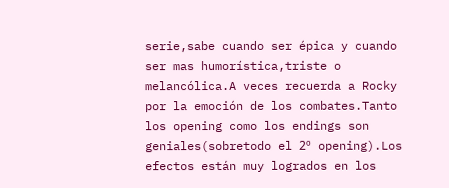serie,sabe cuando ser épica y cuando ser mas humorística,triste o melancólica.A veces recuerda a Rocky por la emoción de los combates.Tanto los opening como los endings son geniales(sobretodo el 2º opening).Los efectos están muy logrados en los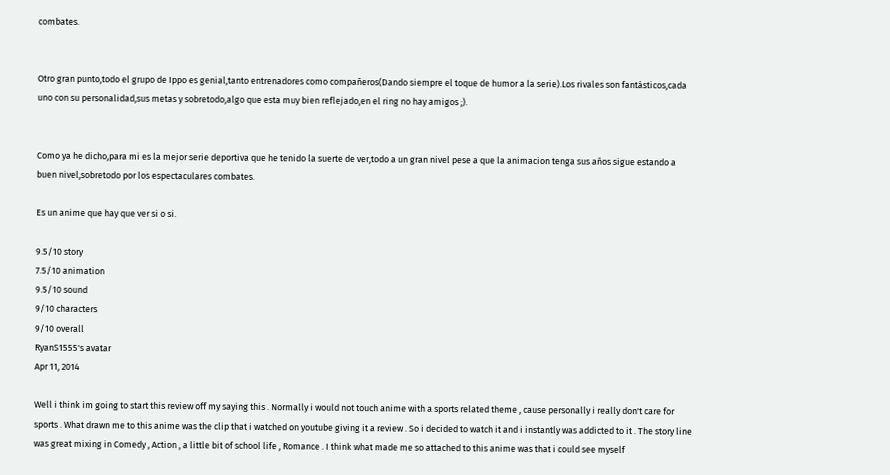combates.


Otro gran punto,todo el grupo de Ippo es genial,tanto entrenadores como compañeros(Dando siempre el toque de humor a la serie).Los rivales son fantásticos,cada uno con su personalidad,sus metas y sobretodo,algo que esta muy bien reflejado,en el ring no hay amigos ;).


Como ya he dicho,para mi es la mejor serie deportiva que he tenido la suerte de ver,todo a un gran nivel pese a que la animacion tenga sus años sigue estando a buen nivel,sobretodo por los espectaculares combates.

Es un anime que hay que ver si o si.

9.5/10 story
7.5/10 animation
9.5/10 sound
9/10 characters
9/10 overall
RyanS1555's avatar
Apr 11, 2014

Well i think im going to start this review off my saying this . Normally i would not touch anime with a sports related theme , cause personally i really don't care for sports . What drawn me to this anime was the clip that i watched on youtube giving it a review . So i decided to watch it and i instantly was addicted to it . The story line was great mixing in Comedy , Action , a little bit of school life , Romance . I think what made me so attached to this anime was that i could see myself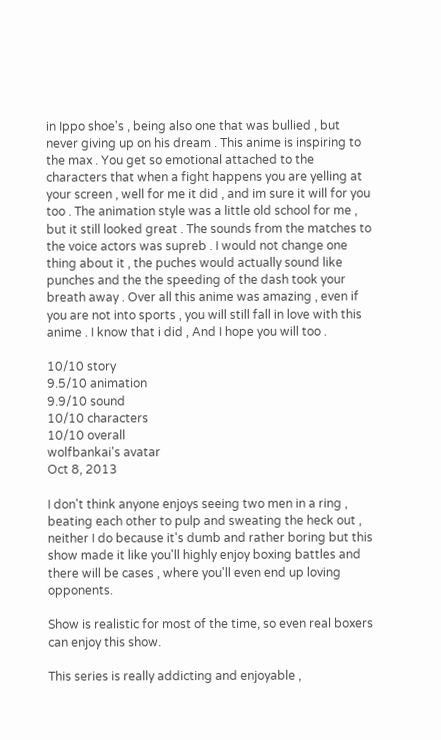in Ippo shoe's , being also one that was bullied , but never giving up on his dream . This anime is inspiring to the max . You get so emotional attached to the characters that when a fight happens you are yelling at your screen , well for me it did , and im sure it will for you too . The animation style was a little old school for me , but it still looked great . The sounds from the matches to the voice actors was supreb . I would not change one thing about it , the puches would actually sound like punches and the the speeding of the dash took your breath away . Over all this anime was amazing , even if you are not into sports , you will still fall in love with this anime . I know that i did , And I hope you will too .

10/10 story
9.5/10 animation
9.9/10 sound
10/10 characters
10/10 overall
wolfbankai's avatar
Oct 8, 2013

I don't think anyone enjoys seeing two men in a ring , beating each other to pulp and sweating the heck out , neither I do because it's dumb and rather boring but this show made it like you'll highly enjoy boxing battles and there will be cases , where you'll even end up loving opponents.

Show is realistic for most of the time, so even real boxers can enjoy this show.

This series is really addicting and enjoyable ,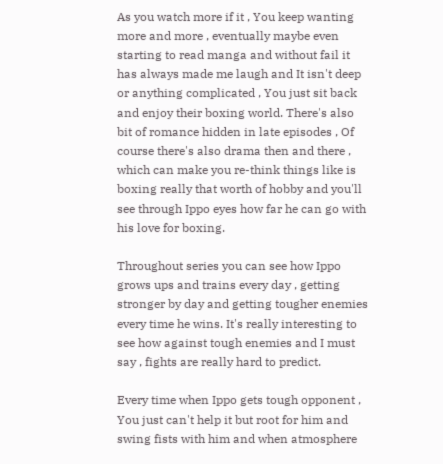As you watch more if it , You keep wanting more and more , eventually maybe even starting to read manga and without fail it has always made me laugh and It isn't deep or anything complicated , You just sit back and enjoy their boxing world. There's also bit of romance hidden in late episodes , Of course there's also drama then and there , which can make you re-think things like is boxing really that worth of hobby and you'll see through Ippo eyes how far he can go with his love for boxing.

Throughout series you can see how Ippo grows ups and trains every day , getting stronger by day and getting tougher enemies every time he wins. It's really interesting to see how against tough enemies and I must say , fights are really hard to predict.

Every time when Ippo gets tough opponent , You just can't help it but root for him and swing fists with him and when atmosphere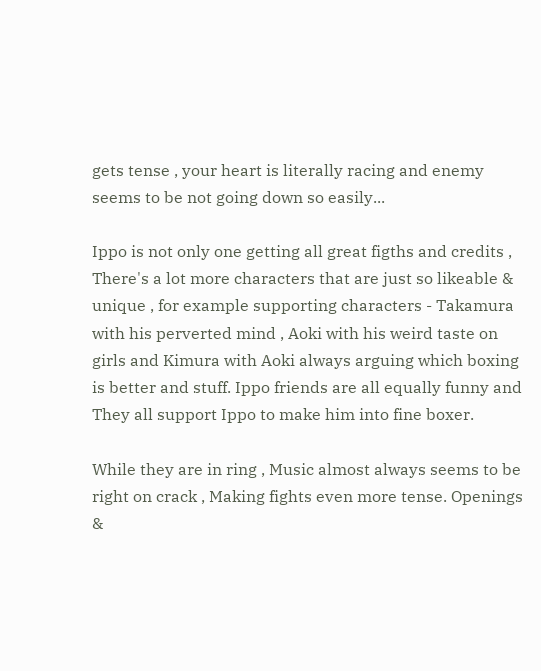gets tense , your heart is literally racing and enemy seems to be not going down so easily...

Ippo is not only one getting all great figths and credits , There's a lot more characters that are just so likeable & unique , for example supporting characters - Takamura with his perverted mind , Aoki with his weird taste on girls and Kimura with Aoki always arguing which boxing is better and stuff. Ippo friends are all equally funny and They all support Ippo to make him into fine boxer.

While they are in ring , Music almost always seems to be right on crack , Making fights even more tense. Openings &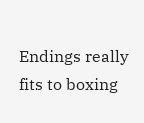Endings really fits to boxing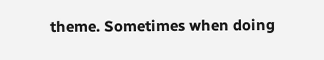theme. Sometimes when doing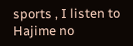sports , I listen to Hajime no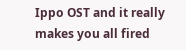Ippo OST and it really makes you all fired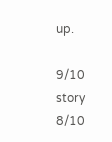up.

9/10 story
8/10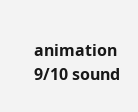animation
9/10 sound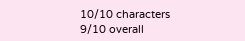10/10 characters
9/10 overall